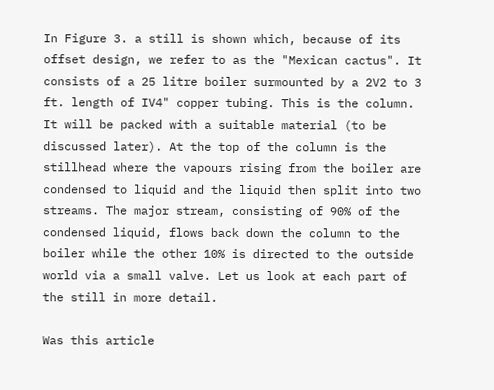In Figure 3. a still is shown which, because of its offset design, we refer to as the "Mexican cactus". It consists of a 25 litre boiler surmounted by a 2V2 to 3 ft. length of IV4" copper tubing. This is the column. It will be packed with a suitable material (to be discussed later). At the top of the column is the stillhead where the vapours rising from the boiler are condensed to liquid and the liquid then split into two streams. The major stream, consisting of 90% of the condensed liquid, flows back down the column to the boiler while the other 10% is directed to the outside world via a small valve. Let us look at each part of the still in more detail.

Was this article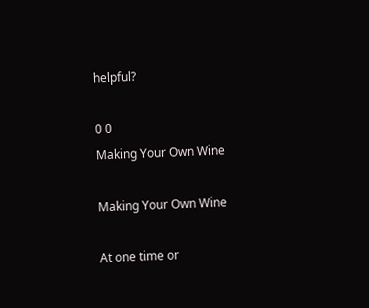helpful?

0 0
Making Your Own Wine

Making Your Own Wine

At one time or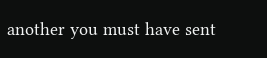another you must have sent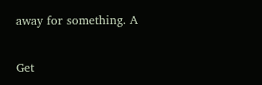away for something. A

Get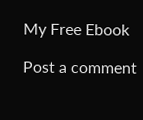My Free Ebook

Post a comment